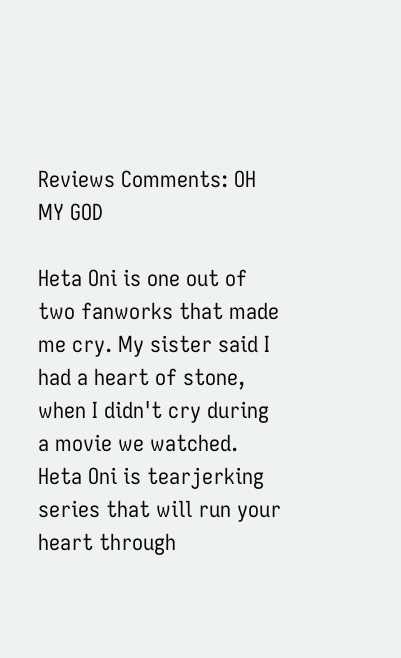Reviews Comments: OH MY GOD

Heta Oni is one out of two fanworks that made me cry. My sister said I had a heart of stone, when I didn't cry during a movie we watched. Heta Oni is tearjerking series that will run your heart through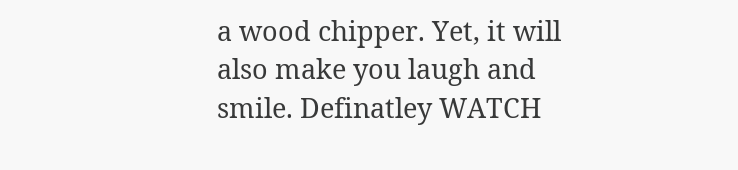a wood chipper. Yet, it will also make you laugh and smile. Definatley WATCH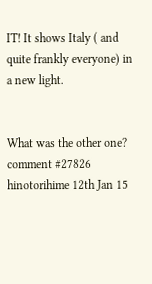IT! It shows Italy ( and quite frankly everyone) in a new light.


What was the other one?
comment #27826 hinotorihime 12th Jan 15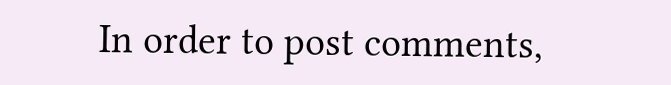In order to post comments,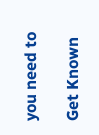you need to

Get Known